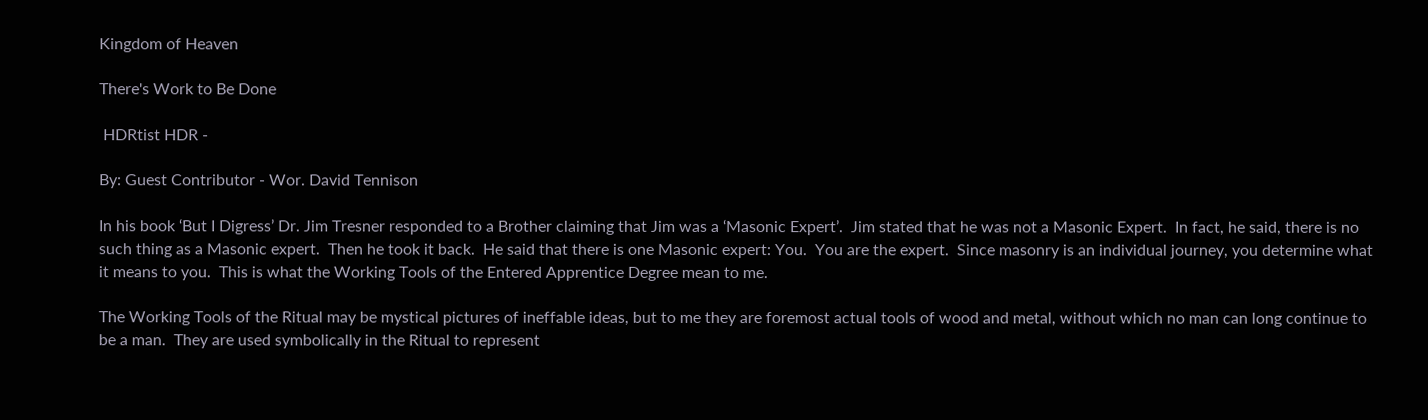Kingdom of Heaven

There's Work to Be Done

 HDRtist HDR -

By: Guest Contributor - Wor. David Tennison

In his book ‘But I Digress’ Dr. Jim Tresner responded to a Brother claiming that Jim was a ‘Masonic Expert’.  Jim stated that he was not a Masonic Expert.  In fact, he said, there is no such thing as a Masonic expert.  Then he took it back.  He said that there is one Masonic expert: You.  You are the expert.  Since masonry is an individual journey, you determine what it means to you.  This is what the Working Tools of the Entered Apprentice Degree mean to me.

The Working Tools of the Ritual may be mystical pictures of ineffable ideas, but to me they are foremost actual tools of wood and metal, without which no man can long continue to be a man.  They are used symbolically in the Ritual to represent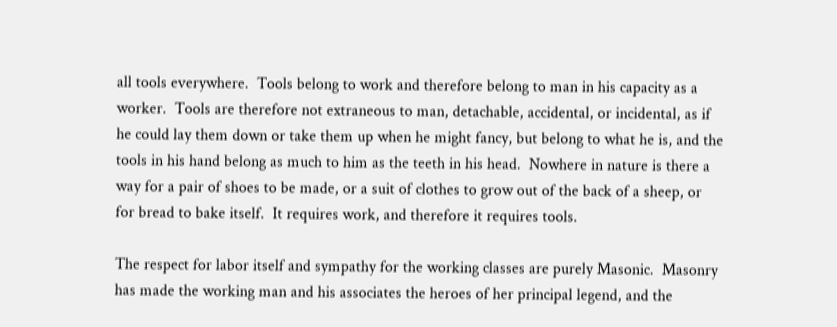all tools everywhere.  Tools belong to work and therefore belong to man in his capacity as a worker.  Tools are therefore not extraneous to man, detachable, accidental, or incidental, as if he could lay them down or take them up when he might fancy, but belong to what he is, and the tools in his hand belong as much to him as the teeth in his head.  Nowhere in nature is there a way for a pair of shoes to be made, or a suit of clothes to grow out of the back of a sheep, or for bread to bake itself.  It requires work, and therefore it requires tools.

The respect for labor itself and sympathy for the working classes are purely Masonic.  Masonry has made the working man and his associates the heroes of her principal legend, and the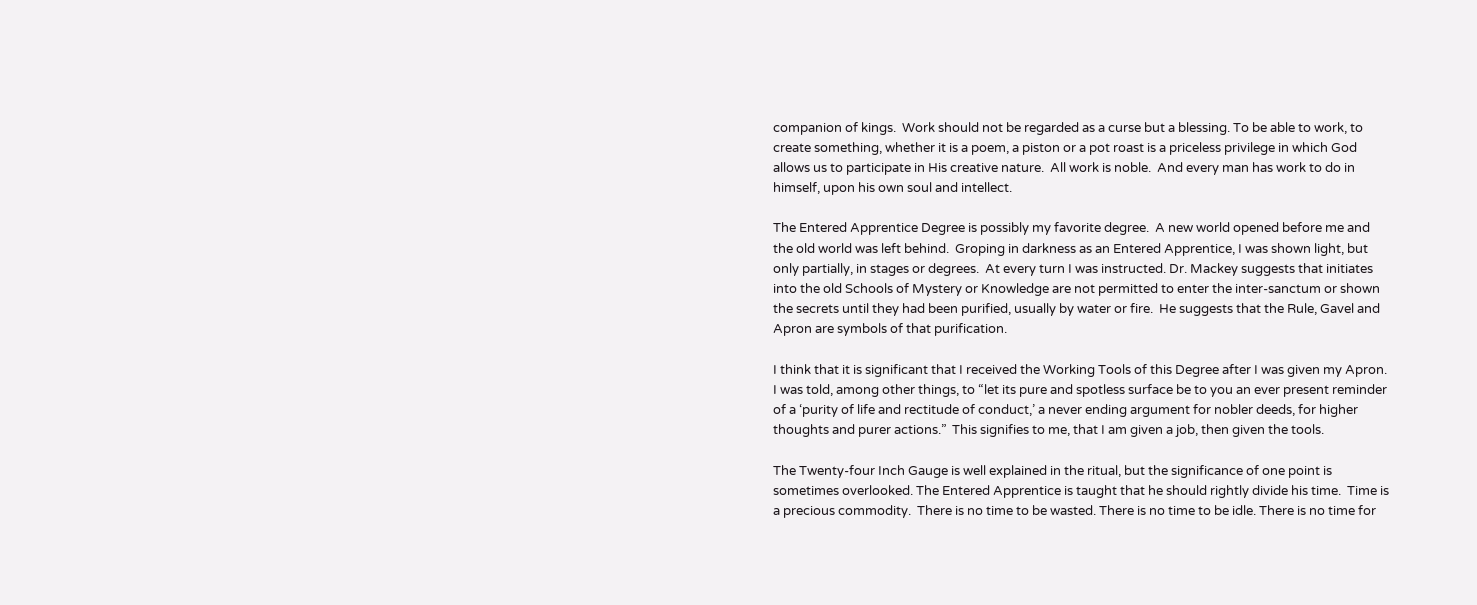companion of kings.  Work should not be regarded as a curse but a blessing. To be able to work, to create something, whether it is a poem, a piston or a pot roast is a priceless privilege in which God allows us to participate in His creative nature.  All work is noble.  And every man has work to do in himself, upon his own soul and intellect.

The Entered Apprentice Degree is possibly my favorite degree.  A new world opened before me and the old world was left behind.  Groping in darkness as an Entered Apprentice, I was shown light, but only partially, in stages or degrees.  At every turn I was instructed. Dr. Mackey suggests that initiates into the old Schools of Mystery or Knowledge are not permitted to enter the inter-sanctum or shown the secrets until they had been purified, usually by water or fire.  He suggests that the Rule, Gavel and Apron are symbols of that purification.

I think that it is significant that I received the Working Tools of this Degree after I was given my Apron.  I was told, among other things, to “let its pure and spotless surface be to you an ever present reminder of a ‘purity of life and rectitude of conduct,’ a never ending argument for nobler deeds, for higher thoughts and purer actions.”  This signifies to me, that I am given a job, then given the tools.

The Twenty-four Inch Gauge is well explained in the ritual, but the significance of one point is sometimes overlooked. The Entered Apprentice is taught that he should rightly divide his time.  Time is a precious commodity.  There is no time to be wasted. There is no time to be idle. There is no time for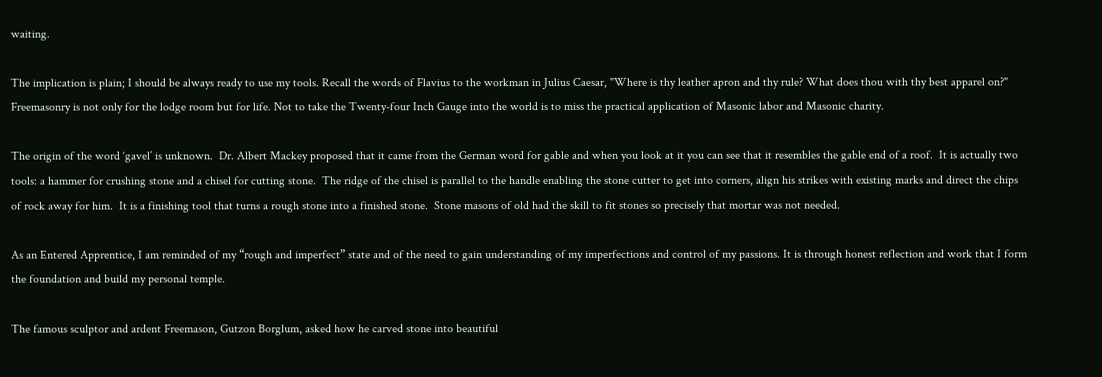waiting.

The implication is plain; I should be always ready to use my tools. Recall the words of Flavius to the workman in Julius Caesar, "Where is thy leather apron and thy rule? What does thou with thy best apparel on?" Freemasonry is not only for the lodge room but for life. Not to take the Twenty-four Inch Gauge into the world is to miss the practical application of Masonic labor and Masonic charity.

The origin of the word ‘gavel’ is unknown.  Dr. Albert Mackey proposed that it came from the German word for gable and when you look at it you can see that it resembles the gable end of a roof.  It is actually two tools: a hammer for crushing stone and a chisel for cutting stone.  The ridge of the chisel is parallel to the handle enabling the stone cutter to get into corners, align his strikes with existing marks and direct the chips of rock away for him.  It is a finishing tool that turns a rough stone into a finished stone.  Stone masons of old had the skill to fit stones so precisely that mortar was not needed.

As an Entered Apprentice, I am reminded of my “rough and imperfect” state and of the need to gain understanding of my imperfections and control of my passions. It is through honest reflection and work that I form the foundation and build my personal temple.

The famous sculptor and ardent Freemason, Gutzon Borglum, asked how he carved stone into beautiful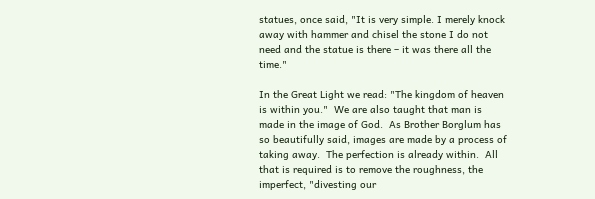statues, once said, "It is very simple. I merely knock away with hammer and chisel the stone I do not need and the statue is there – it was there all the time."

In the Great Light we read: "The kingdom of heaven is within you."  We are also taught that man is made in the image of God.  As Brother Borglum has so beautifully said, images are made by a process of taking away.  The perfection is already within.  All that is required is to remove the roughness, the imperfect, "divesting our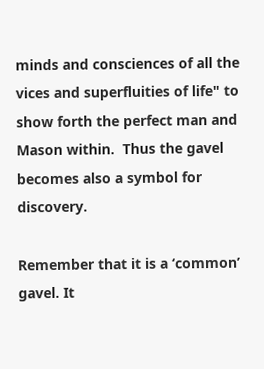minds and consciences of all the vices and superfluities of life" to show forth the perfect man and Mason within.  Thus the gavel becomes also a symbol for discovery.

Remember that it is a ‘common’ gavel. It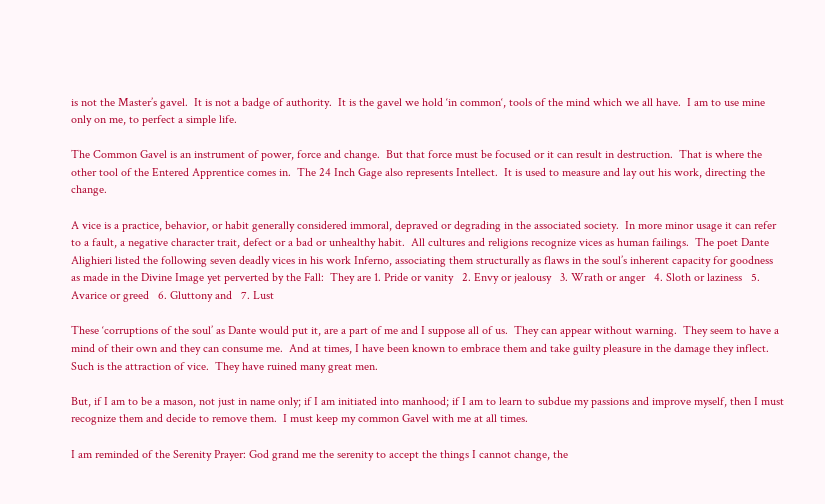is not the Master’s gavel.  It is not a badge of authority.  It is the gavel we hold ‘in common‘, tools of the mind which we all have.  I am to use mine only on me, to perfect a simple life.

The Common Gavel is an instrument of power, force and change.  But that force must be focused or it can result in destruction.  That is where the other tool of the Entered Apprentice comes in.  The 24 Inch Gage also represents Intellect.  It is used to measure and lay out his work, directing the change.

A vice is a practice, behavior, or habit generally considered immoral, depraved or degrading in the associated society.  In more minor usage it can refer to a fault, a negative character trait, defect or a bad or unhealthy habit.  All cultures and religions recognize vices as human failings.  The poet Dante Alighieri listed the following seven deadly vices in his work Inferno, associating them structurally as flaws in the soul’s inherent capacity for goodness as made in the Divine Image yet perverted by the Fall:  They are 1. Pride or vanity   2. Envy or jealousy   3. Wrath or anger   4. Sloth or laziness   5. Avarice or greed   6. Gluttony and   7. Lust

These ‘corruptions of the soul’ as Dante would put it, are a part of me and I suppose all of us.  They can appear without warning.  They seem to have a mind of their own and they can consume me.  And at times, I have been known to embrace them and take guilty pleasure in the damage they inflect.  Such is the attraction of vice.  They have ruined many great men.

But, if I am to be a mason, not just in name only; if I am initiated into manhood; if I am to learn to subdue my passions and improve myself, then I must recognize them and decide to remove them.  I must keep my common Gavel with me at all times.

I am reminded of the Serenity Prayer: God grand me the serenity to accept the things I cannot change, the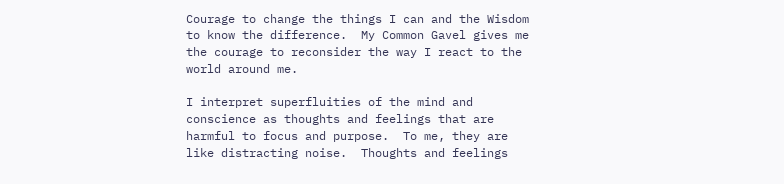Courage to change the things I can and the Wisdom to know the difference.  My Common Gavel gives me the courage to reconsider the way I react to the world around me.

I interpret superfluities of the mind and conscience as thoughts and feelings that are harmful to focus and purpose.  To me, they are like distracting noise.  Thoughts and feelings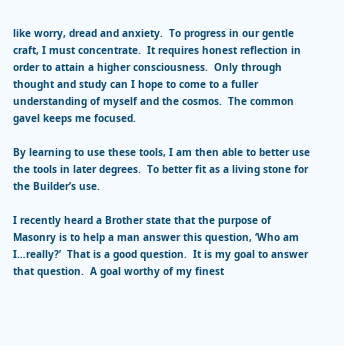like worry, dread and anxiety.  To progress in our gentle craft, I must concentrate.  It requires honest reflection in order to attain a higher consciousness.  Only through thought and study can I hope to come to a fuller understanding of myself and the cosmos.  The common gavel keeps me focused.

By learning to use these tools, I am then able to better use the tools in later degrees.  To better fit as a living stone for the Builder’s use.

I recently heard a Brother state that the purpose of Masonry is to help a man answer this question, ‘Who am I…really?’  That is a good question.  It is my goal to answer that question.  A goal worthy of my finest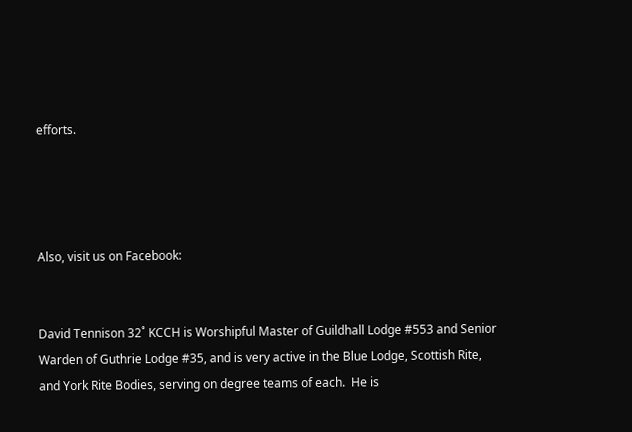efforts.




Also, visit us on Facebook:


David Tennison 32˚ KCCH is Worshipful Master of Guildhall Lodge #553 and Senior Warden of Guthrie Lodge #35, and is very active in the Blue Lodge, Scottish Rite, and York Rite Bodies, serving on degree teams of each.  He is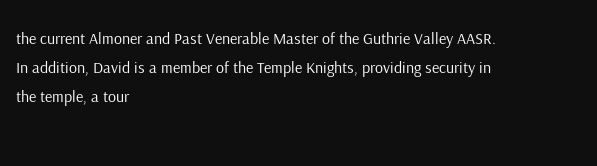the current Almoner and Past Venerable Master of the Guthrie Valley AASR.  In addition, David is a member of the Temple Knights, providing security in the temple, a tour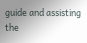guide and assisting the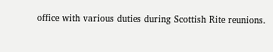office with various duties during Scottish Rite reunions.